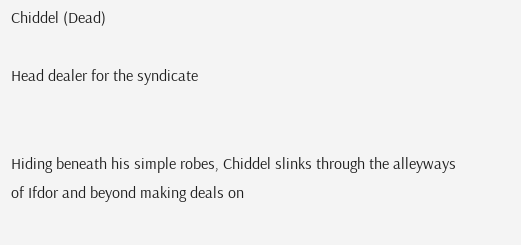Chiddel (Dead)

Head dealer for the syndicate


Hiding beneath his simple robes, Chiddel slinks through the alleyways of Ifdor and beyond making deals on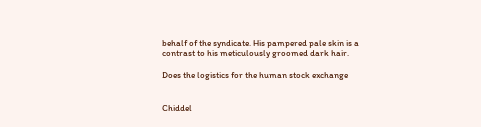behalf of the syndicate. His pampered pale skin is a contrast to his meticulously groomed dark hair.

Does the logistics for the human stock exchange


Chiddel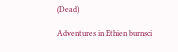(Dead)

Adventures in Ethien burnsci